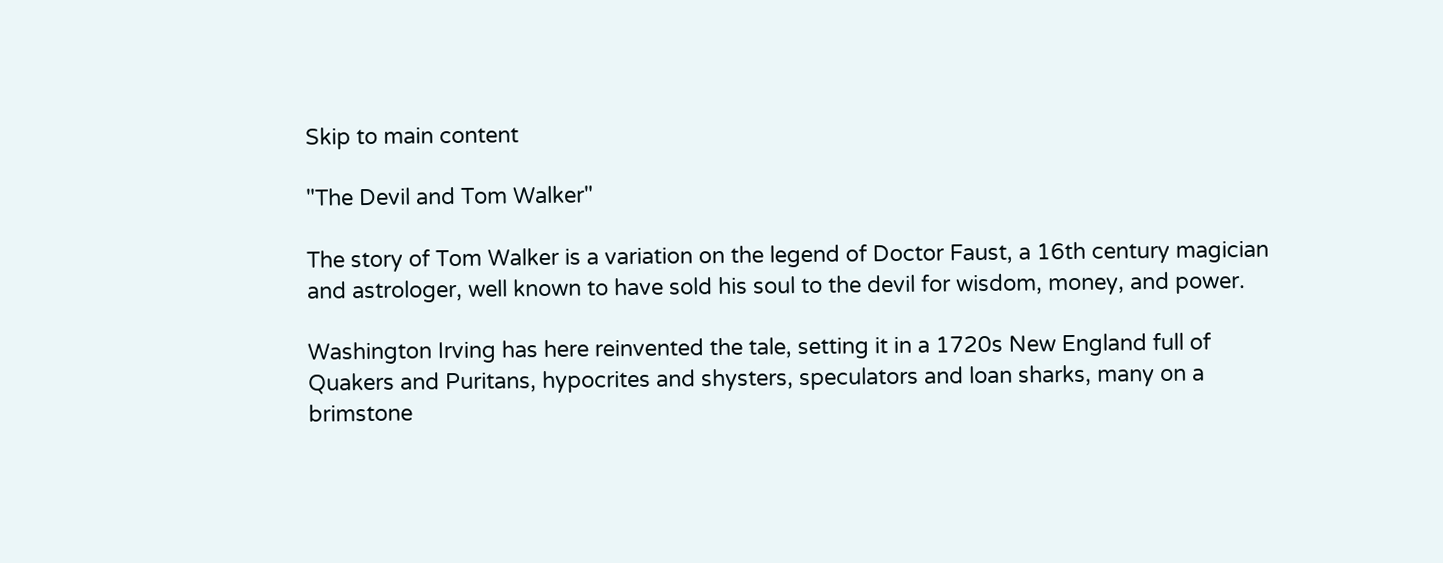Skip to main content

"The Devil and Tom Walker"

The story of Tom Walker is a variation on the legend of Doctor Faust, a 16th century magician and astrologer, well known to have sold his soul to the devil for wisdom, money, and power.

Washington Irving has here reinvented the tale, setting it in a 1720s New England full of Quakers and Puritans, hypocrites and shysters, speculators and loan sharks, many on a brimstone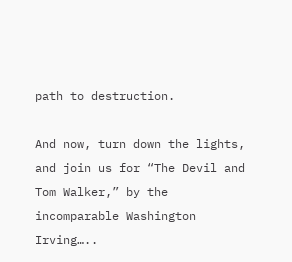path to destruction.

And now, turn down the lights, and join us for “The Devil and Tom Walker,” by the incomparable Washington Irving…..